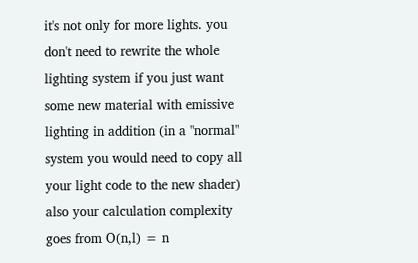it's not only for more lights. you don't need to rewrite the whole lighting system if you just want some new material with emissive lighting in addition (in a "normal" system you would need to copy all your light code to the new shader)
also your calculation complexity goes from O(n,l) = n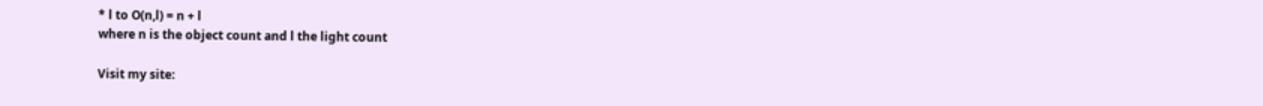* l to O(n,l) = n + l
where n is the object count and l the light count

Visit my site: